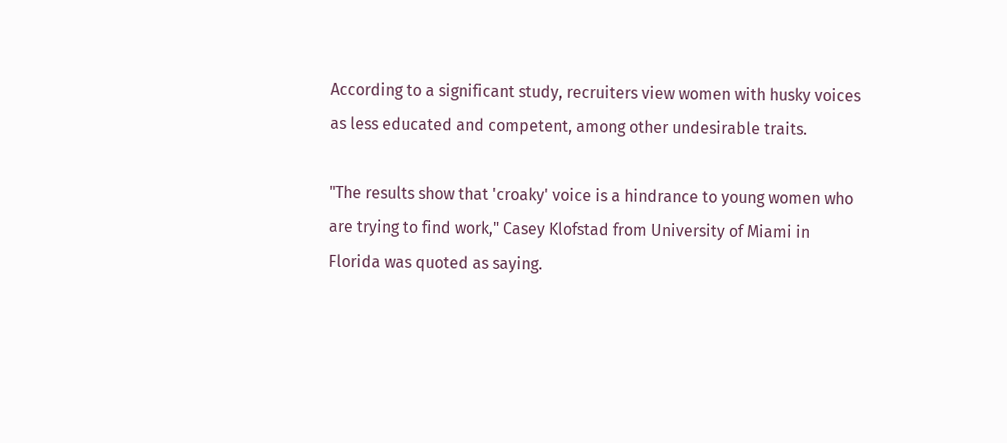According to a significant study, recruiters view women with husky voices as less educated and competent, among other undesirable traits.

"The results show that 'croaky' voice is a hindrance to young women who are trying to find work," Casey Klofstad from University of Miami in Florida was quoted as saying.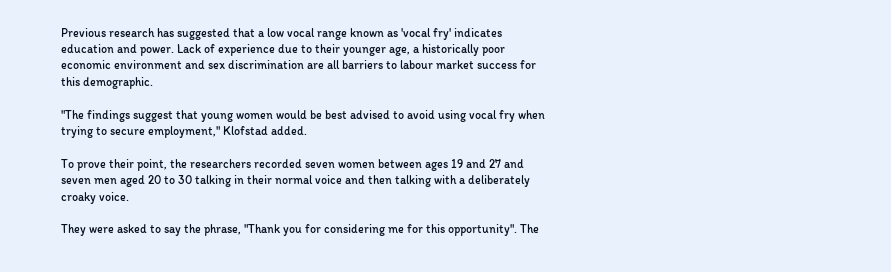Previous research has suggested that a low vocal range known as 'vocal fry' indicates education and power. Lack of experience due to their younger age, a historically poor economic environment and sex discrimination are all barriers to labour market success for this demographic.

"The findings suggest that young women would be best advised to avoid using vocal fry when trying to secure employment," Klofstad added.

To prove their point, the researchers recorded seven women between ages 19 and 27 and seven men aged 20 to 30 talking in their normal voice and then talking with a deliberately croaky voice.

They were asked to say the phrase, "Thank you for considering me for this opportunity". The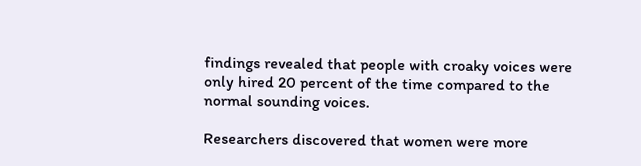findings revealed that people with croaky voices were only hired 20 percent of the time compared to the normal sounding voices.

Researchers discovered that women were more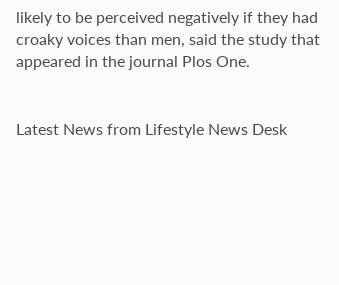likely to be perceived negatively if they had croaky voices than men, said the study that appeared in the journal Plos One.


Latest News from Lifestyle News Desk